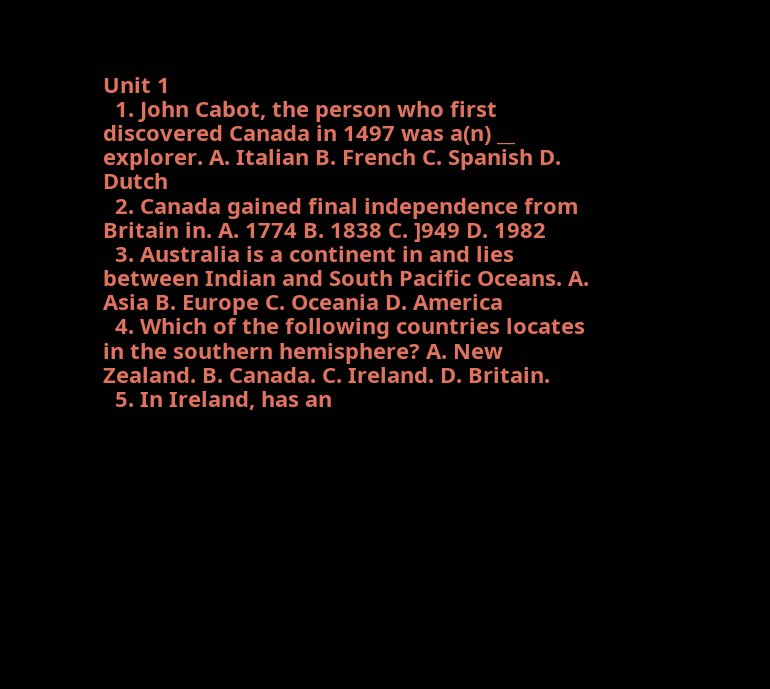Unit 1
  1. John Cabot, the person who first discovered Canada in 1497 was a(n) __ explorer. A. Italian B. French C. Spanish D. Dutch
  2. Canada gained final independence from Britain in. A. 1774 B. 1838 C. ]949 D. 1982
  3. Australia is a continent in and lies between Indian and South Pacific Oceans. A. Asia B. Europe C. Oceania D. America
  4. Which of the following countries locates in the southern hemisphere? A. New Zealand. B. Canada. C. Ireland. D. Britain.
  5. In Ireland, has an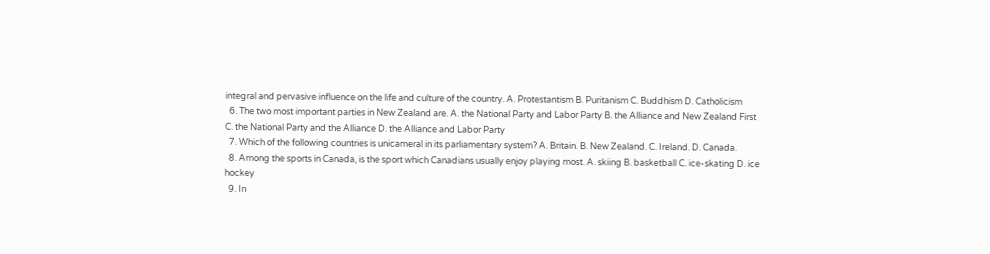integral and pervasive influence on the life and culture of the country. A. Protestantism B. Puritanism C. Buddhism D. Catholicism
  6. The two most important parties in New Zealand are. A. the National Party and Labor Party B. the Alliance and New Zealand First C. the National Party and the Alliance D. the Alliance and Labor Party
  7. Which of the following countries is unicameral in its parliamentary system? A. Britain. B. New Zealand. C. Ireland. D. Canada.
  8. Among the sports in Canada, is the sport which Canadians usually enjoy playing most. A. skiing B. basketball C. ice-skating D. ice hockey
  9. In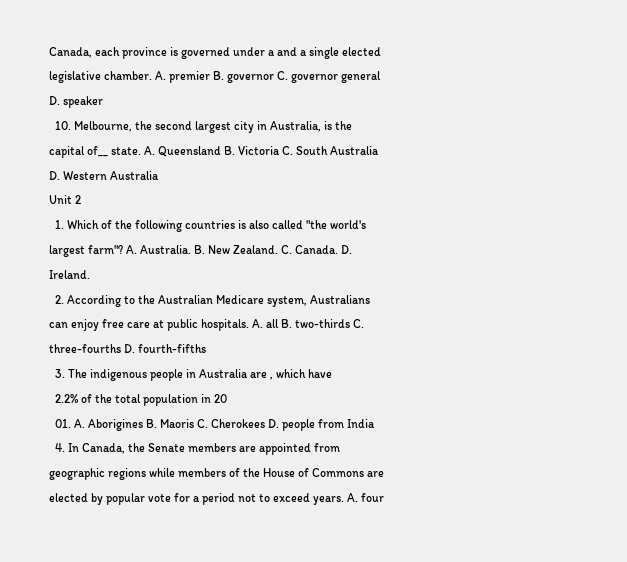Canada, each province is governed under a and a single elected legislative chamber. A. premier B. governor C. governor general D. speaker
  10. Melbourne, the second largest city in Australia, is the capital of__ state. A. Queensland B. Victoria C. South Australia D. Western Australia
Unit 2
  1. Which of the following countries is also called "the world's largest farm"? A. Australia. B. New Zealand. C. Canada. D. Ireland.
  2. According to the Australian Medicare system, Australians can enjoy free care at public hospitals. A. all B. two-thirds C. three-fourths D. fourth-fifths
  3. The indigenous people in Australia are , which have
  2.2% of the total population in 20
  01. A. Aborigines B. Maoris C. Cherokees D. people from India
  4. In Canada, the Senate members are appointed from geographic regions while members of the House of Commons are elected by popular vote for a period not to exceed years. A. four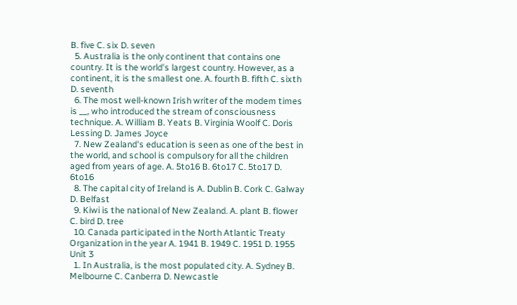B. five C. six D. seven
  5. Australia is the only continent that contains one country. It is the world's largest country. However, as a continent, it is the smallest one. A. fourth B. fifth C. sixth D. seventh
  6. The most well-known Irish writer of the modem times is __, who introduced the stream of consciousness technique. A. William B. Yeats B. Virginia Woolf C. Doris Lessing D. James Joyce
  7. New Zealand's education is seen as one of the best in the world, and school is compulsory for all the children aged from years of age. A. 5to16 B. 6to17 C. 5to17 D. 6to16
  8. The capital city of Ireland is A. Dublin B. Cork C. Galway D. Belfast
  9. Kiwi is the national of New Zealand. A. plant B. flower C. bird D. tree
  10. Canada participated in the North Atlantic Treaty Organization in the year A. 1941 B. 1949 C. 1951 D. 1955
Unit 3
  1. In Australia, is the most populated city. A. Sydney B. Melbourne C. Canberra D. Newcastle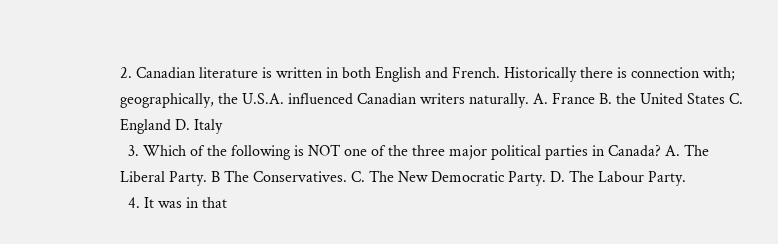2. Canadian literature is written in both English and French. Historically there is connection with; geographically, the U.S.A. influenced Canadian writers naturally. A. France B. the United States C. England D. Italy
  3. Which of the following is NOT one of the three major political parties in Canada? A. The Liberal Party. B The Conservatives. C. The New Democratic Party. D. The Labour Party.
  4. It was in that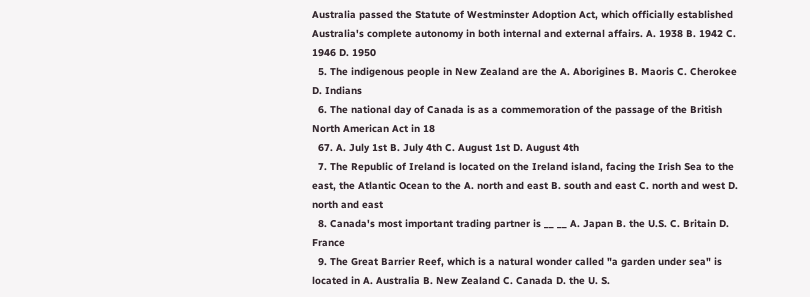Australia passed the Statute of Westminster Adoption Act, which officially established Australia's complete autonomy in both internal and external affairs. A. 1938 B. 1942 C. 1946 D. 1950
  5. The indigenous people in New Zealand are the A. Aborigines B. Maoris C. Cherokee D. Indians
  6. The national day of Canada is as a commemoration of the passage of the British North American Act in 18
  67. A. July 1st B. July 4th C. August 1st D. August 4th
  7. The Republic of Ireland is located on the Ireland island, facing the Irish Sea to the east, the Atlantic Ocean to the A. north and east B. south and east C. north and west D. north and east
  8. Canada's most important trading partner is __ __ A. Japan B. the U.S. C. Britain D. France
  9. The Great Barrier Reef, which is a natural wonder called "a garden under sea" is located in A. Australia B. New Zealand C. Canada D. the U. S.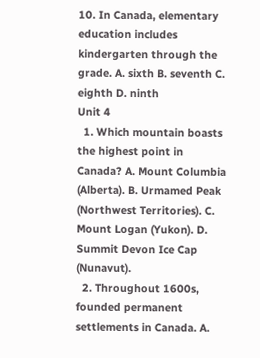10. In Canada, elementary education includes kindergarten through the grade. A. sixth B. seventh C. eighth D. ninth
Unit 4
  1. Which mountain boasts the highest point in Canada? A. Mount Columbia (Alberta). B. Urmamed Peak (Northwest Territories). C. Mount Logan (Yukon). D. Summit Devon Ice Cap (Nunavut).
  2. Throughout 1600s, founded permanent settlements in Canada. A.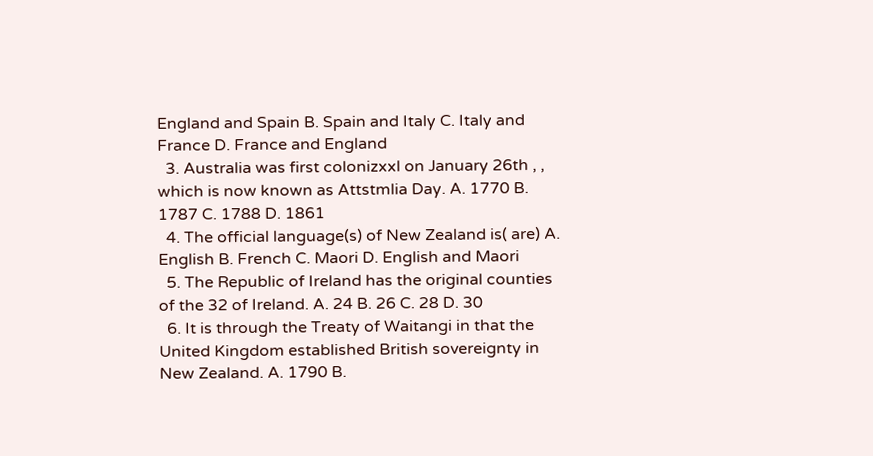England and Spain B. Spain and Italy C. Italy and France D. France and England
  3. Australia was first colonizxxl on January 26th , , which is now known as Attstmlia Day. A. 1770 B. 1787 C. 1788 D. 1861
  4. The official language(s) of New Zealand is( are) A. English B. French C. Maori D. English and Maori
  5. The Republic of Ireland has the original counties of the 32 of Ireland. A. 24 B. 26 C. 28 D. 30
  6. It is through the Treaty of Waitangi in that the United Kingdom established British sovereignty in New Zealand. A. 1790 B.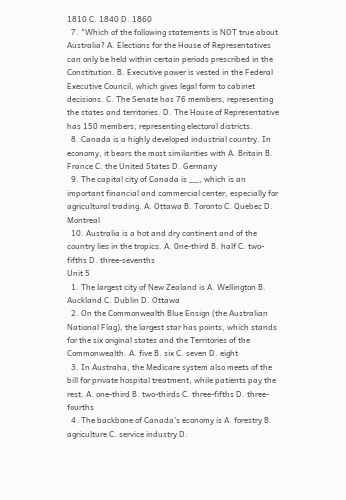1810 C. 1840 D. 1860
  7. "Which of the following statements is NOT true about Australia? A. Elections for the House of Representatives can only be held within certain periods prescribed in the Constitution. B. Executive power is vested in the Federal Executive Council, which gives legal form to cabinet decisions. C. The Senate has 76 members, representing the states and territories. D. The House of Representative has 150 members, representing electoral districts.
  8. Canada is a highly developed industrial country. In economy, it bears the most similarities with A. Britain B. France C. the United States D. Germany
  9. The capital city of Canada is __, which is an important financial and commercial center, especially for agricultural trading. A. Ottawa B. Toronto C. Quebec D. Montreal
  10. Australia is a hot and dry continent and of the country lies in the tropics. A. 0ne-third B. half C. two-fifths D. three-sevenths
Unit 5
  1. The largest city of New Zealand is A. Wellington B. Auckland C. Dublin D. Ottawa
  2. On the Commonwealth Blue Ensign (the Australian National Flag), the largest star has points, which stands for the six original states and the Territories of the Commonwealth. A. five B. six C. seven D. eight
  3. In Austraha, the Medicare system also meets of the bill for private hospital treatment, while patients pay the rest. A. one-third B. two-thirds C. three-fifths D. three-fourths
  4. The backbone of Canada's economy is A. forestry B. agriculture C. service industry D.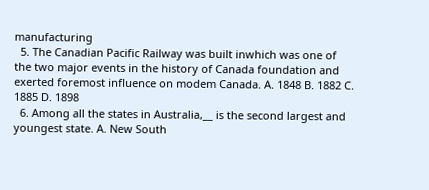manufacturing
  5. The Canadian Pacific Railway was built inwhich was one of the two major events in the history of Canada foundation and exerted foremost influence on modem Canada. A. 1848 B. 1882 C. 1885 D. 1898
  6. Among all the states in Australia,__ is the second largest and youngest state. A. New South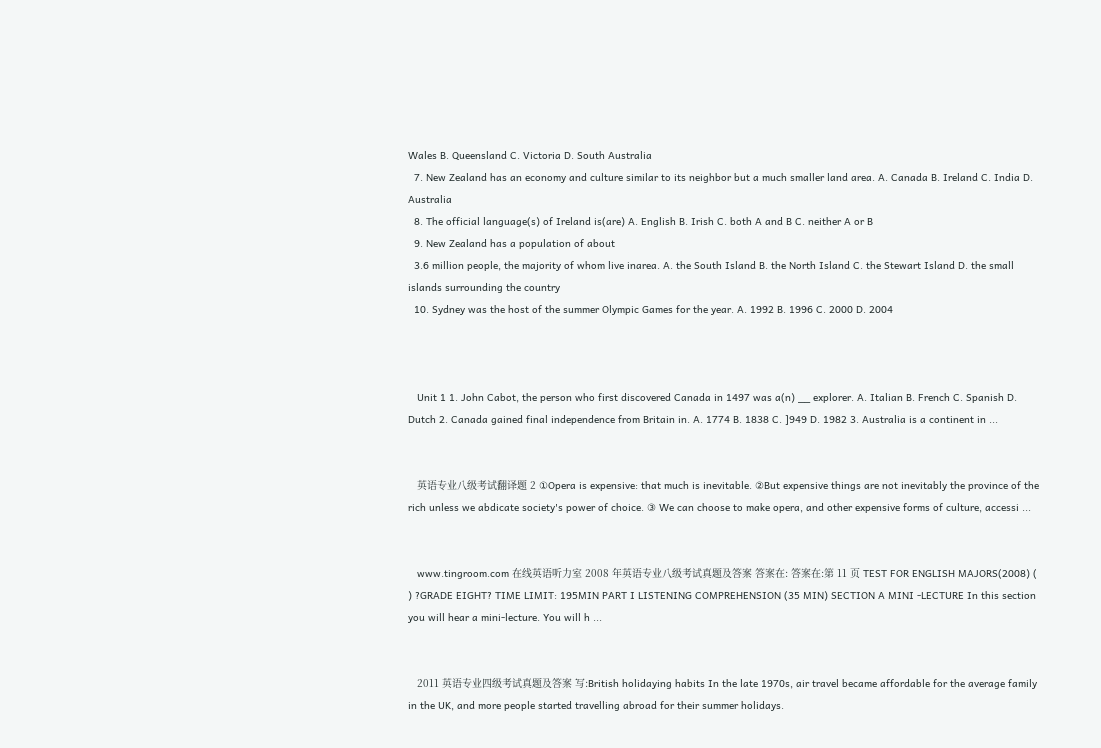Wales B. Queensland C. Victoria D. South Australia
  7. New Zealand has an economy and culture similar to its neighbor but a much smaller land area. A. Canada B. Ireland C. India D. Australia
  8. The official language(s) of Ireland is(are) A. English B. Irish C. both A and B C. neither A or B
  9. New Zealand has a population of about
  3.6 million people, the majority of whom live inarea. A. the South Island B. the North Island C. the Stewart Island D. the small islands surrounding the country
  10. Sydney was the host of the summer Olympic Games for the year. A. 1992 B. 1996 C. 2000 D. 2004



   Unit 1 1. John Cabot, the person who first discovered Canada in 1497 was a(n) __ explorer. A. Italian B. French C. Spanish D. Dutch 2. Canada gained final independence from Britain in. A. 1774 B. 1838 C. ]949 D. 1982 3. Australia is a continent in ...


   英语专业八级考试翻译题 2 ①Opera is expensive: that much is inevitable. ②But expensive things are not inevitably the province of the rich unless we abdicate society's power of choice. ③ We can choose to make opera, and other expensive forms of culture, accessi ...


   www.tingroom.com 在线英语听力室 2008 年英语专业八级考试真题及答案 答案在: 答案在:第 11 页 TEST FOR ENGLISH MAJORS(2008) ( ) ?GRADE EIGHT? TIME LIMIT: 195MIN PART I LISTENING COMPREHENSION (35 MIN) SECTION A MINI -LECTURE In this section you will hear a mini-lecture. You will h ...


   2011 英语专业四级考试真题及答案 写:British holidaying habits In the late 1970s, air travel became affordable for the average family in the UK, and more people started travelling abroad for their summer holidays.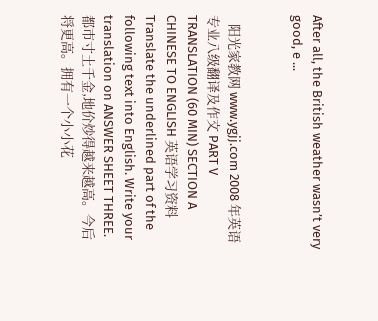After all, the British weather wasn’t very good, e ...


   阳光家教网 www.ygjj.com 2008 年英语专业八级翻译及作文 PART V TRANSLATION (60 MIN) SECTION A CHINESE TO ENGLISH 英语学习资料 Translate the underlined part of the following text into English. Write your translation on ANSWER SHEET THREE. 都市寸土千金,地价炒得越来越高。今后将更高。拥有一个小小花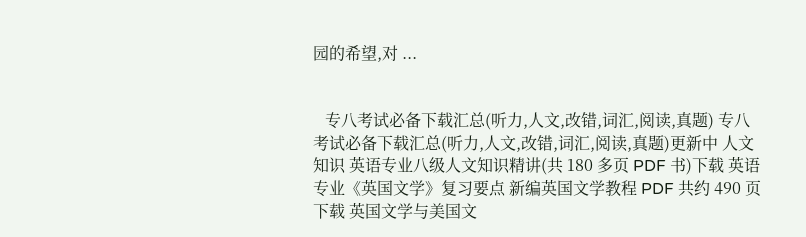园的希望,对 ...


   专八考试必备下载汇总(听力,人文,改错,词汇,阅读,真题) 专八考试必备下载汇总(听力,人文,改错,词汇,阅读,真题)更新中 人文知识 英语专业八级人文知识精讲(共 180 多页 PDF 书)下载 英语专业《英国文学》复习要点 新编英国文学教程 PDF 共约 490 页下载 英国文学与美国文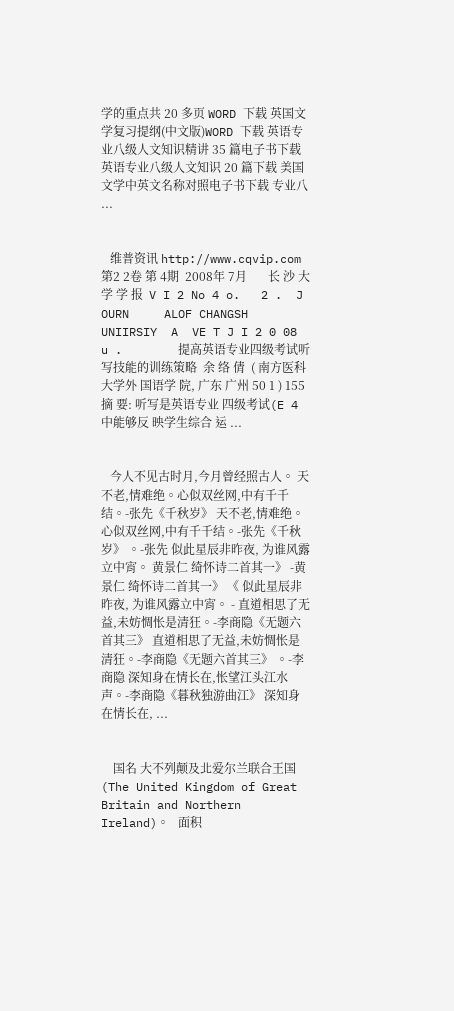学的重点共 20 多页 WORD 下载 英国文学复习提纲(中文版)WORD 下载 英语专业八级人文知识精讲 35 篇电子书下载 英语专业八级人文知识 20 篇下载 美国文学中英文名称对照电子书下载 专业八 ...


   维普资讯 http://www.cqvip.com 第2 2卷 第 4期  2008年 7月       长 沙 大 学 学 报  V I 2 No 4 o.   2 .  J OURN     ALOF CHANGSH UNIIRSIY  A  VE T J I 2 0 08 u .        提高英语专业四级考试听写技能的训练策略  余 络 倩  ( 南方医科大学外 国语学 院, 广东 广州 50 1 ) 155  摘 要: 听写是英语专业 四级考试(E 4 中能够反 映学生综合 运 ...


   今人不见古时月,今月曾经照古人。 天不老,情难绝。心似双丝网,中有千千结。-张先《千秋岁》 天不老,情难绝。心似双丝网,中有千千结。-张先《千秋岁》 。-张先 似此星辰非昨夜, 为谁风露立中宵。 黄景仁 绮怀诗二首其一》 -黄景仁 绮怀诗二首其一》 《 似此星辰非昨夜, 为谁风露立中宵。 - 直道相思了无益,未妨惆怅是清狂。-李商隐《无题六首其三》 直道相思了无益,未妨惆怅是清狂。-李商隐《无题六首其三》 。-李商隐 深知身在情长在,怅望江头江水声。-李商隐《暮秋独游曲江》 深知身在情长在, ...


    国名 大不列颠及北爱尔兰联合王国(The United Kingdom of Great Britain and Northern Ireland)。   面积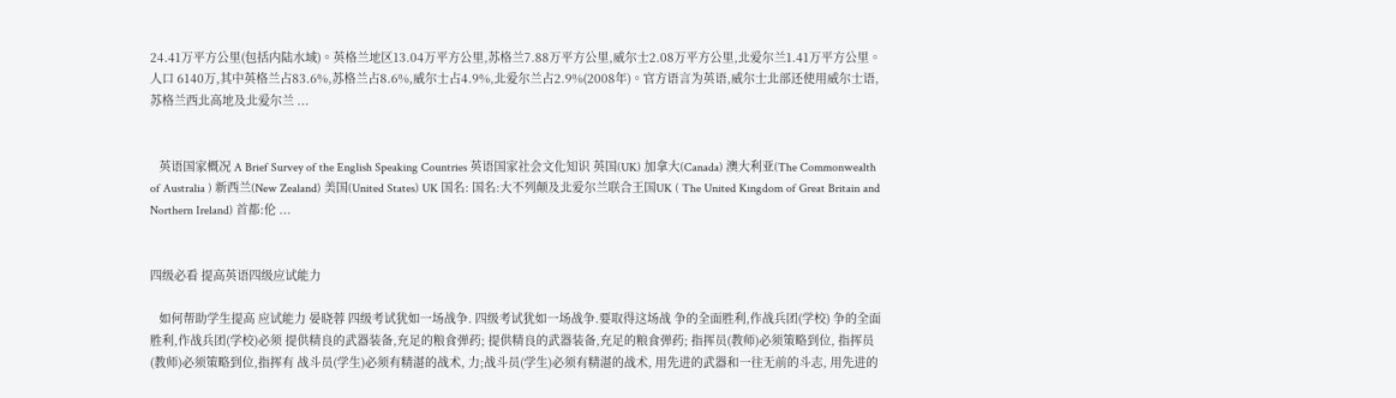24.41万平方公里(包括内陆水域)。英格兰地区13.04万平方公里,苏格兰7.88万平方公里,威尔士2.08万平方公里,北爱尔兰1.41万平方公里。   人口 6140万,其中英格兰占83.6%,苏格兰占8.6%,威尔士占4.9%,北爱尔兰占2.9%(2008年)。官方语言为英语,威尔士北部还使用威尔士语,苏格兰西北高地及北爱尔兰 ...


   英语国家概况 A Brief Survey of the English Speaking Countries 英语国家社会文化知识 英国(UK) 加拿大(Canada) 澳大利亚(The Commonwealth of Australia ) 新西兰(New Zealand) 美国(United States) UK 国名: 国名:大不列颠及北爱尔兰联合王国UK ( The United Kingdom of Great Britain and Northern Ireland) 首都:伦 ...


四级必看 提高英语四级应试能力

   如何帮助学生提高 应试能力 晏晓蓉 四级考试犹如一场战争. 四级考试犹如一场战争.要取得这场战 争的全面胜利,作战兵团(学校) 争的全面胜利,作战兵团(学校)必须 提供精良的武器装备,充足的粮食弹药; 提供精良的武器装备,充足的粮食弹药; 指挥员(教师)必须策略到位, 指挥员(教师)必须策略到位,指挥有 战斗员(学生)必须有精湛的战术, 力;战斗员(学生)必须有精湛的战术, 用先进的武器和一往无前的斗志, 用先进的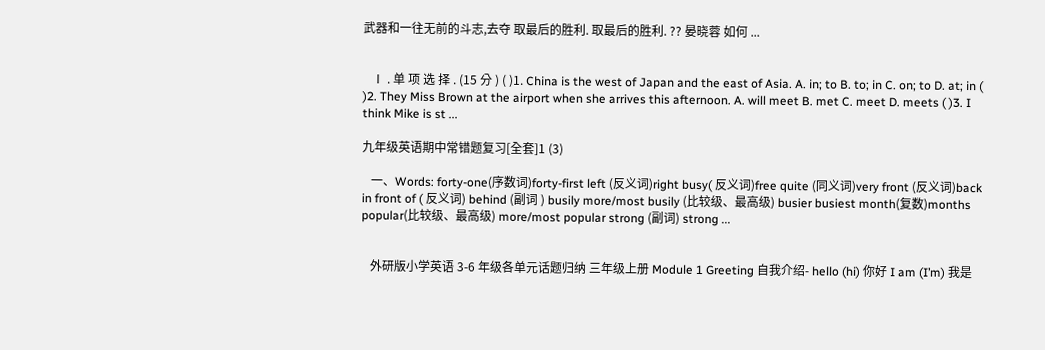武器和一往无前的斗志,去夺 取最后的胜利. 取最后的胜利. ?? 晏晓蓉 如何 ...


   Ⅰ . 单 项 选 择 . (15 分 ) ( )1. China is the west of Japan and the east of Asia. A. in; to B. to; in C. on; to D. at; in ( )2. They Miss Brown at the airport when she arrives this afternoon. A. will meet B. met C. meet D. meets ( )3. I think Mike is st ...

九年级英语期中常错题复习[全套]1 (3)

   一、Words: forty-one(序数词)forty-first left (反义词)right busy( 反义词)free quite (同义词)very front (反义词)back in front of ( 反义词) behind (副词 ) busily more/most busily (比较级、最高级) busier busiest month(复数)months popular(比较级、最高级) more/most popular strong (副词) strong ...


   外研版小学英语 3-6 年级各单元话题归纳 三年级上册 Module 1 Greeting 自我介绍- hello (hi) 你好 I am (I’m) 我是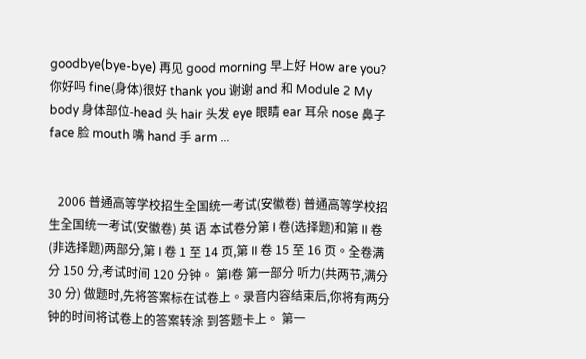goodbye(bye-bye) 再见 good morning 早上好 How are you? 你好吗 fine(身体)很好 thank you 谢谢 and 和 Module 2 My body 身体部位-head 头 hair 头发 eye 眼睛 ear 耳朵 nose 鼻子 face 脸 mouth 嘴 hand 手 arm ...


   2006 普通高等学校招生全国统一考试(安徽卷) 普通高等学校招生全国统一考试(安徽卷) 英 语 本试卷分第 I 卷(选择题)和第 II 卷(非选择题)两部分,第 I 卷 1 至 14 页,第 II 卷 15 至 16 页。全卷满分 150 分,考试时间 120 分钟。 第I卷 第一部分 听力(共两节,满分 30 分) 做题时,先将答案标在试卷上。录音内容结束后,你将有两分钟的时间将试卷上的答案转涂 到答题卡上。 第一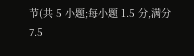节(共 5 小题;每小题 1.5 分,满分 7.5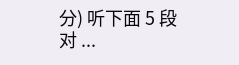分) 听下面 5 段对 ...